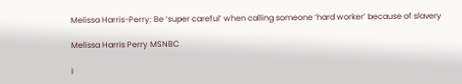Melissa Harris-Perry: Be ‘super careful’ when calling someone ‘hard worker’ because of slavery

Melissa Harris Perry MSNBC

I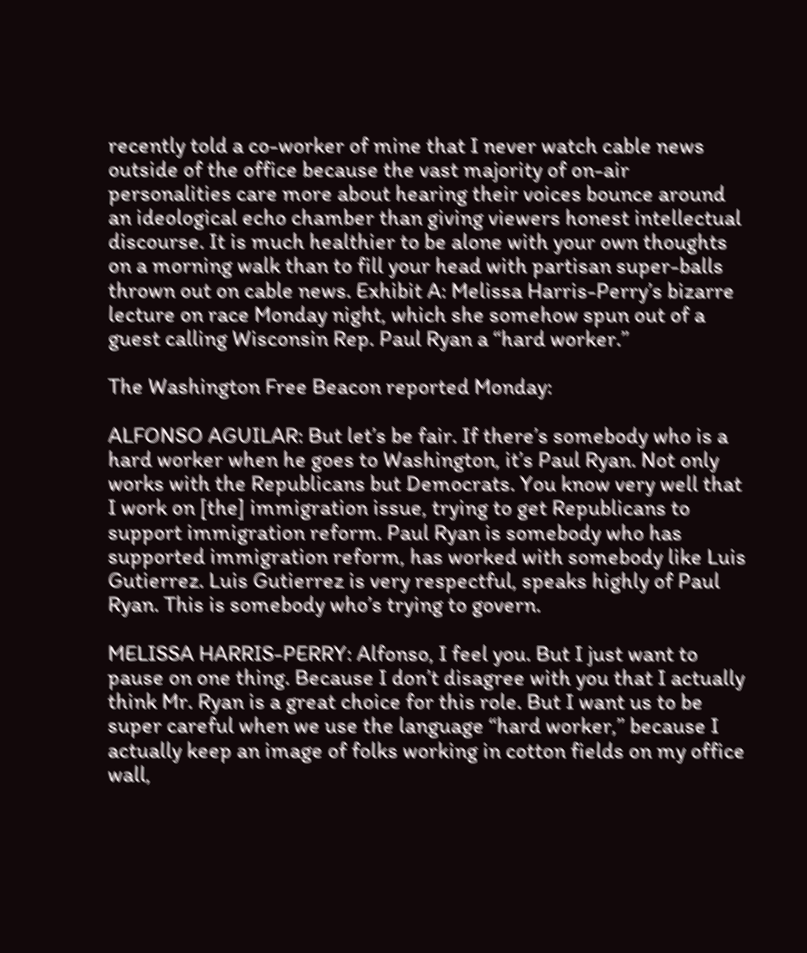recently told a co-worker of mine that I never watch cable news outside of the office because the vast majority of on-air personalities care more about hearing their voices bounce around an ideological echo chamber than giving viewers honest intellectual discourse. It is much healthier to be alone with your own thoughts on a morning walk than to fill your head with partisan super-balls thrown out on cable news. Exhibit A: Melissa Harris-Perry’s bizarre lecture on race Monday night, which she somehow spun out of a guest calling Wisconsin Rep. Paul Ryan a “hard worker.”

The Washington Free Beacon reported Monday:

ALFONSO AGUILAR: But let’s be fair. If there’s somebody who is a hard worker when he goes to Washington, it’s Paul Ryan. Not only works with the Republicans but Democrats. You know very well that I work on [the] immigration issue, trying to get Republicans to support immigration reform. Paul Ryan is somebody who has supported immigration reform, has worked with somebody like Luis Gutierrez. Luis Gutierrez is very respectful, speaks highly of Paul Ryan. This is somebody who’s trying to govern.

MELISSA HARRIS-PERRY: Alfonso, I feel you. But I just want to pause on one thing. Because I don’t disagree with you that I actually think Mr. Ryan is a great choice for this role. But I want us to be super careful when we use the language “hard worker,” because I actually keep an image of folks working in cotton fields on my office wall,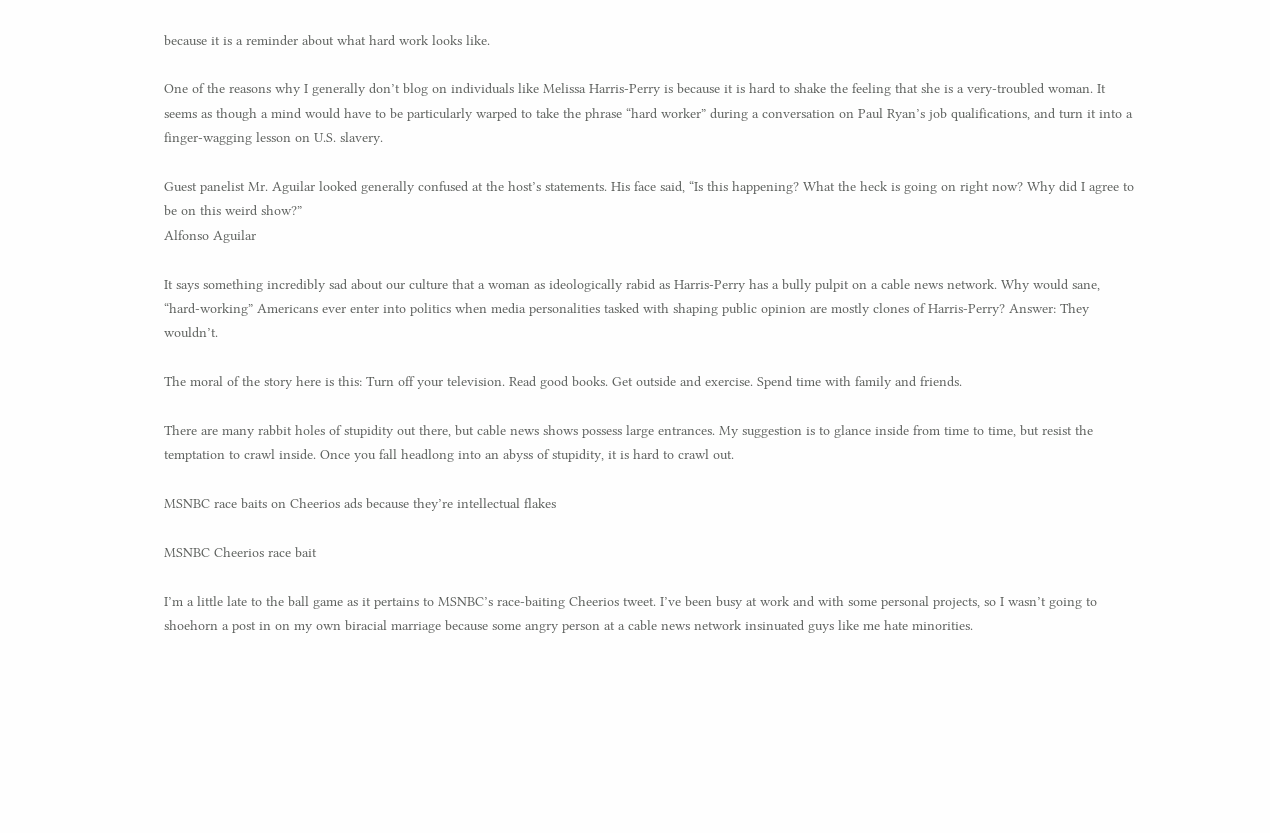because it is a reminder about what hard work looks like.

One of the reasons why I generally don’t blog on individuals like Melissa Harris-Perry is because it is hard to shake the feeling that she is a very-troubled woman. It seems as though a mind would have to be particularly warped to take the phrase “hard worker” during a conversation on Paul Ryan’s job qualifications, and turn it into a finger-wagging lesson on U.S. slavery.

Guest panelist Mr. Aguilar looked generally confused at the host’s statements. His face said, “Is this happening? What the heck is going on right now? Why did I agree to be on this weird show?”
Alfonso Aguilar

It says something incredibly sad about our culture that a woman as ideologically rabid as Harris-Perry has a bully pulpit on a cable news network. Why would sane, “hard-working” Americans ever enter into politics when media personalities tasked with shaping public opinion are mostly clones of Harris-Perry? Answer: They wouldn’t.

The moral of the story here is this: Turn off your television. Read good books. Get outside and exercise. Spend time with family and friends.

There are many rabbit holes of stupidity out there, but cable news shows possess large entrances. My suggestion is to glance inside from time to time, but resist the temptation to crawl inside. Once you fall headlong into an abyss of stupidity, it is hard to crawl out.

MSNBC race baits on Cheerios ads because they’re intellectual flakes

MSNBC Cheerios race bait

I’m a little late to the ball game as it pertains to MSNBC’s race-baiting Cheerios tweet. I’ve been busy at work and with some personal projects, so I wasn’t going to shoehorn a post in on my own biracial marriage because some angry person at a cable news network insinuated guys like me hate minorities.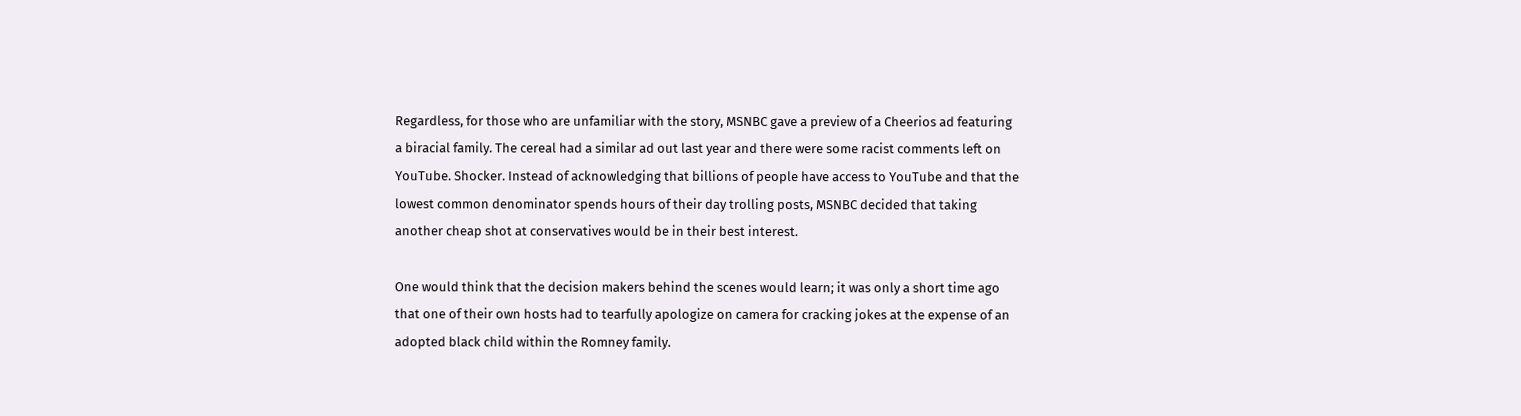Regardless, for those who are unfamiliar with the story, MSNBC gave a preview of a Cheerios ad featuring a biracial family. The cereal had a similar ad out last year and there were some racist comments left on YouTube. Shocker. Instead of acknowledging that billions of people have access to YouTube and that the lowest common denominator spends hours of their day trolling posts, MSNBC decided that taking another cheap shot at conservatives would be in their best interest.

One would think that the decision makers behind the scenes would learn; it was only a short time ago that one of their own hosts had to tearfully apologize on camera for cracking jokes at the expense of an adopted black child within the Romney family.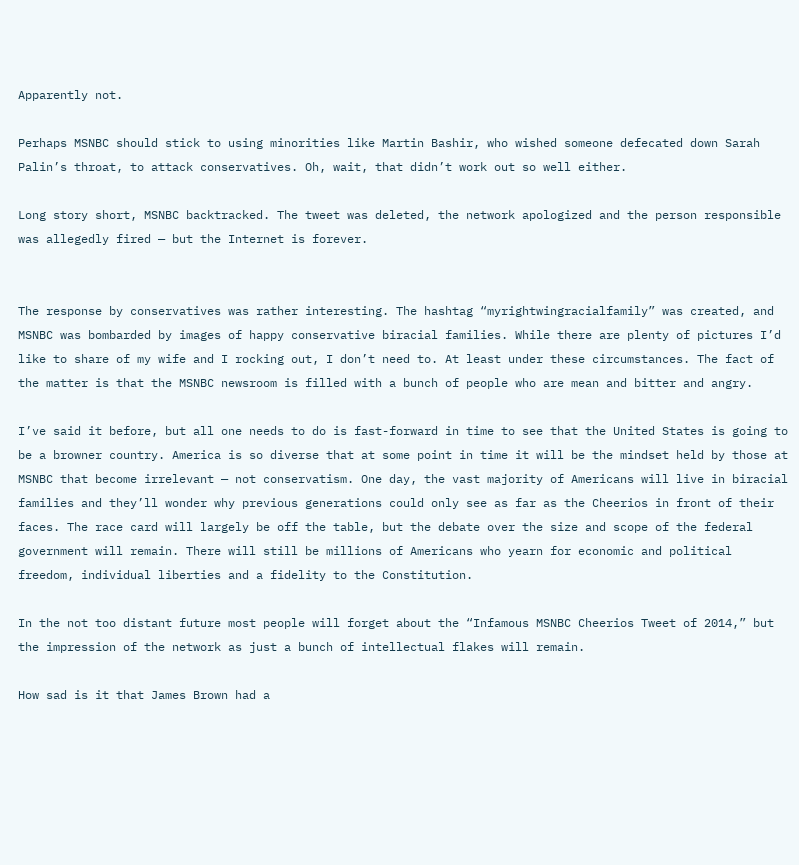Apparently not.

Perhaps MSNBC should stick to using minorities like Martin Bashir, who wished someone defecated down Sarah Palin’s throat, to attack conservatives. Oh, wait, that didn’t work out so well either.

Long story short, MSNBC backtracked. The tweet was deleted, the network apologized and the person responsible was allegedly fired — but the Internet is forever.


The response by conservatives was rather interesting. The hashtag “myrightwingracialfamily” was created, and MSNBC was bombarded by images of happy conservative biracial families. While there are plenty of pictures I’d like to share of my wife and I rocking out, I don’t need to. At least under these circumstances. The fact of the matter is that the MSNBC newsroom is filled with a bunch of people who are mean and bitter and angry.

I’ve said it before, but all one needs to do is fast-forward in time to see that the United States is going to be a browner country. America is so diverse that at some point in time it will be the mindset held by those at MSNBC that become irrelevant — not conservatism. One day, the vast majority of Americans will live in biracial families and they’ll wonder why previous generations could only see as far as the Cheerios in front of their faces. The race card will largely be off the table, but the debate over the size and scope of the federal government will remain. There will still be millions of Americans who yearn for economic and political freedom, individual liberties and a fidelity to the Constitution.

In the not too distant future most people will forget about the “Infamous MSNBC Cheerios Tweet of 2014,” but the impression of the network as just a bunch of intellectual flakes will remain.

How sad is it that James Brown had a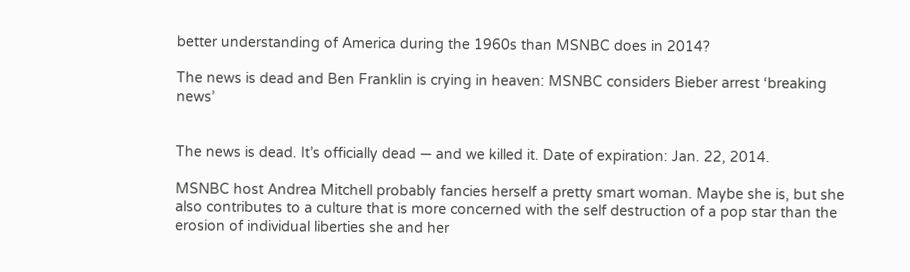better understanding of America during the 1960s than MSNBC does in 2014?

The news is dead and Ben Franklin is crying in heaven: MSNBC considers Bieber arrest ‘breaking news’


The news is dead. It’s officially dead — and we killed it. Date of expiration: Jan. 22, 2014.

MSNBC host Andrea Mitchell probably fancies herself a pretty smart woman. Maybe she is, but she also contributes to a culture that is more concerned with the self destruction of a pop star than the erosion of individual liberties she and her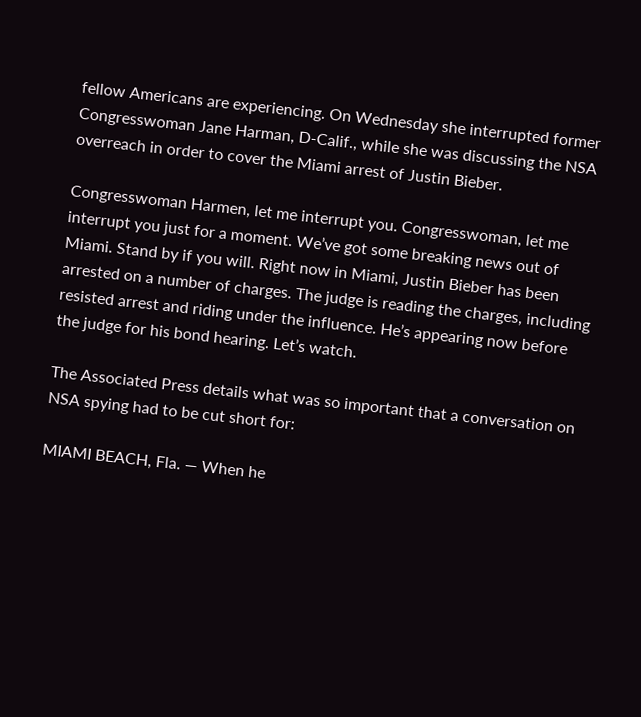fellow Americans are experiencing. On Wednesday she interrupted former Congresswoman Jane Harman, D-Calif., while she was discussing the NSA overreach in order to cover the Miami arrest of Justin Bieber.

Congresswoman Harmen, let me interrupt you. Congresswoman, let me interrupt you just for a moment. We’ve got some breaking news out of Miami. Stand by if you will. Right now in Miami, Justin Bieber has been arrested on a number of charges. The judge is reading the charges, including resisted arrest and riding under the influence. He’s appearing now before the judge for his bond hearing. Let’s watch.

The Associated Press details what was so important that a conversation on NSA spying had to be cut short for:

MIAMI BEACH, Fla. — When he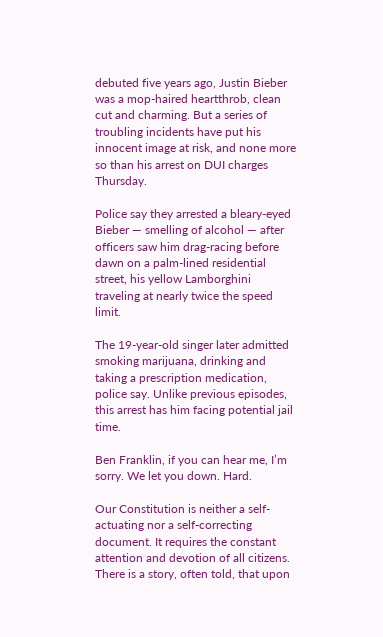debuted five years ago, Justin Bieber was a mop-haired heartthrob, clean cut and charming. But a series of troubling incidents have put his innocent image at risk, and none more so than his arrest on DUI charges Thursday.

Police say they arrested a bleary-eyed Bieber — smelling of alcohol — after officers saw him drag-racing before dawn on a palm-lined residential street, his yellow Lamborghini traveling at nearly twice the speed limit.

The 19-year-old singer later admitted smoking marijuana, drinking and taking a prescription medication, police say. Unlike previous episodes, this arrest has him facing potential jail time.

Ben Franklin, if you can hear me, I’m sorry. We let you down. Hard.

Our Constitution is neither a self-actuating nor a self-correcting document. It requires the constant attention and devotion of all citizens. There is a story, often told, that upon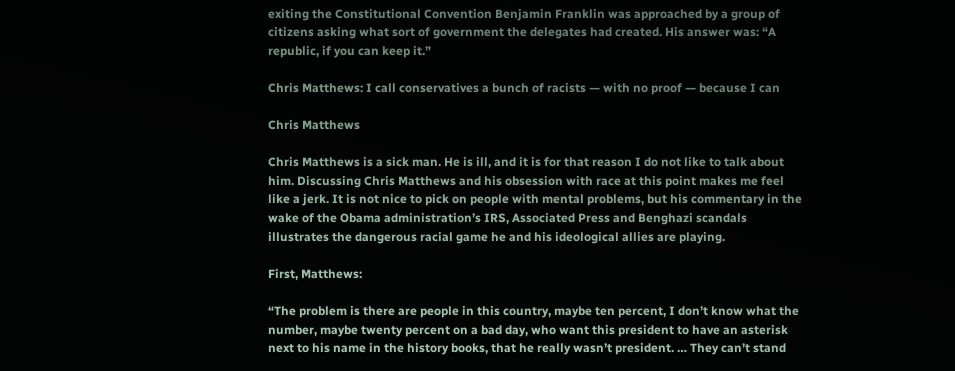exiting the Constitutional Convention Benjamin Franklin was approached by a group of citizens asking what sort of government the delegates had created. His answer was: “A republic, if you can keep it.”

Chris Matthews: I call conservatives a bunch of racists — with no proof — because I can

Chris Matthews

Chris Matthews is a sick man. He is ill, and it is for that reason I do not like to talk about him. Discussing Chris Matthews and his obsession with race at this point makes me feel like a jerk. It is not nice to pick on people with mental problems, but his commentary in the wake of the Obama administration’s IRS, Associated Press and Benghazi scandals illustrates the dangerous racial game he and his ideological allies are playing.

First, Matthews:

“The problem is there are people in this country, maybe ten percent, I don’t know what the number, maybe twenty percent on a bad day, who want this president to have an asterisk next to his name in the history books, that he really wasn’t president. … They can’t stand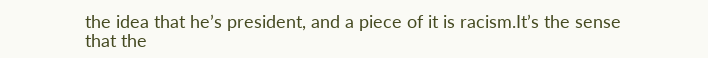the idea that he’s president, and a piece of it is racism.It’s the sense that the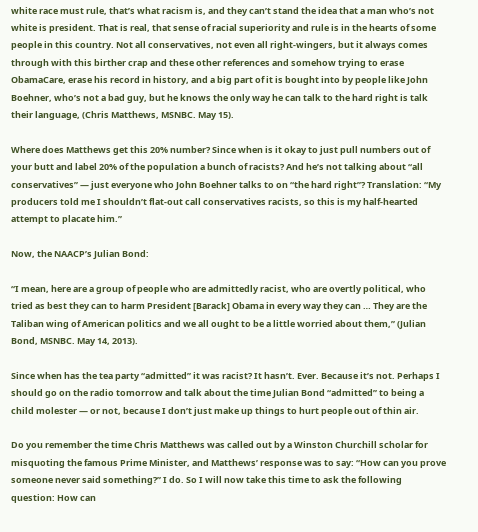white race must rule, that’s what racism is, and they can’t stand the idea that a man who’s not white is president. That is real, that sense of racial superiority and rule is in the hearts of some people in this country. Not all conservatives, not even all right-wingers, but it always comes through with this birther crap and these other references and somehow trying to erase ObamaCare, erase his record in history, and a big part of it is bought into by people like John Boehner, who’s not a bad guy, but he knows the only way he can talk to the hard right is talk their language, (Chris Matthews, MSNBC. May 15).

Where does Matthews get this 20% number? Since when is it okay to just pull numbers out of your butt and label 20% of the population a bunch of racists? And he’s not talking about “all conservatives” — just everyone who John Boehner talks to on “the hard right”? Translation: “My producers told me I shouldn’t flat-out call conservatives racists, so this is my half-hearted attempt to placate him.”

Now, the NAACP’s Julian Bond:

“I mean, here are a group of people who are admittedly racist, who are overtly political, who tried as best they can to harm President [Barack] Obama in every way they can … They are the Taliban wing of American politics and we all ought to be a little worried about them,” (Julian Bond, MSNBC. May 14, 2013).

Since when has the tea party “admitted” it was racist? It hasn’t. Ever. Because it’s not. Perhaps I should go on the radio tomorrow and talk about the time Julian Bond “admitted” to being a child molester — or not, because I don’t just make up things to hurt people out of thin air.

Do you remember the time Chris Matthews was called out by a Winston Churchill scholar for misquoting the famous Prime Minister, and Matthews’ response was to say: “How can you prove someone never said something?” I do. So I will now take this time to ask the following question: How can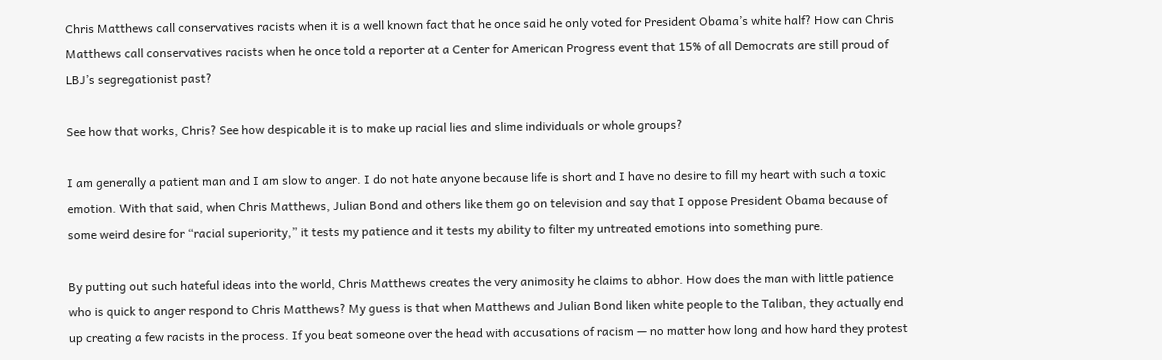Chris Matthews call conservatives racists when it is a well known fact that he once said he only voted for President Obama’s white half? How can Chris Matthews call conservatives racists when he once told a reporter at a Center for American Progress event that 15% of all Democrats are still proud of LBJ’s segregationist past?

See how that works, Chris? See how despicable it is to make up racial lies and slime individuals or whole groups?

I am generally a patient man and I am slow to anger. I do not hate anyone because life is short and I have no desire to fill my heart with such a toxic emotion. With that said, when Chris Matthews, Julian Bond and others like them go on television and say that I oppose President Obama because of some weird desire for “racial superiority,” it tests my patience and it tests my ability to filter my untreated emotions into something pure.

By putting out such hateful ideas into the world, Chris Matthews creates the very animosity he claims to abhor. How does the man with little patience who is quick to anger respond to Chris Matthews? My guess is that when Matthews and Julian Bond liken white people to the Taliban, they actually end up creating a few racists in the process. If you beat someone over the head with accusations of racism — no matter how long and how hard they protest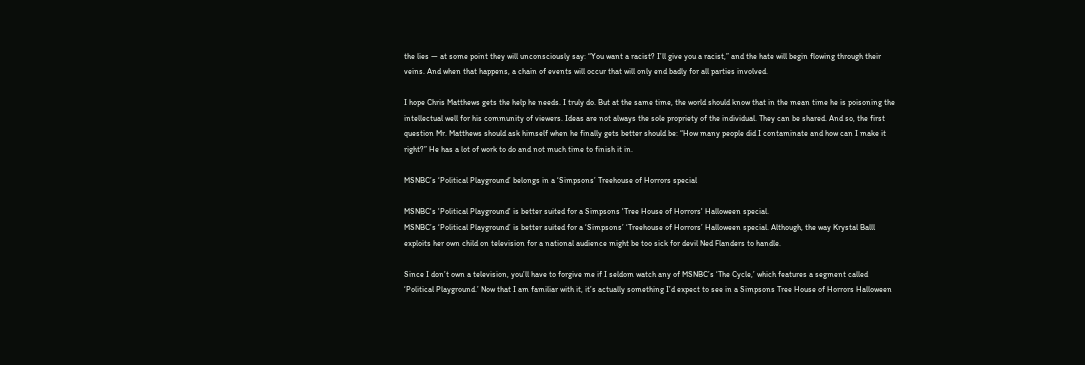the lies — at some point they will unconsciously say: “You want a racist? I’ll give you a racist,” and the hate will begin flowing through their veins. And when that happens, a chain of events will occur that will only end badly for all parties involved.

I hope Chris Matthews gets the help he needs. I truly do. But at the same time, the world should know that in the mean time he is poisoning the intellectual well for his community of viewers. Ideas are not always the sole propriety of the individual. They can be shared. And so, the first question Mr. Matthews should ask himself when he finally gets better should be: “How many people did I contaminate and how can I make it right?” He has a lot of work to do and not much time to finish it in.

MSNBC’s ‘Political Playground’ belongs in a ‘Simpsons’ Treehouse of Horrors special

MSNBC's 'Political Playground' is better suited for a Simpsons 'Tree House of Horrors' Halloween special.
MSNBC’s ‘Political Playground’ is better suited for a ‘Simpsons’ ‘Treehouse of Horrors’ Halloween special. Although, the way Krystal Balll exploits her own child on television for a national audience might be too sick for devil Ned Flanders to handle.

Since I don’t own a television, you’ll have to forgive me if I seldom watch any of MSNBC’s ‘The Cycle,’ which features a segment called ‘Political Playground.’ Now that I am familiar with it, it’s actually something I’d expect to see in a Simpsons Tree House of Horrors Halloween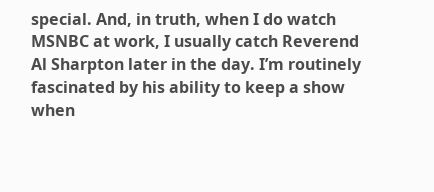special. And, in truth, when I do watch MSNBC at work, I usually catch Reverend Al Sharpton later in the day. I’m routinely fascinated by his ability to keep a show when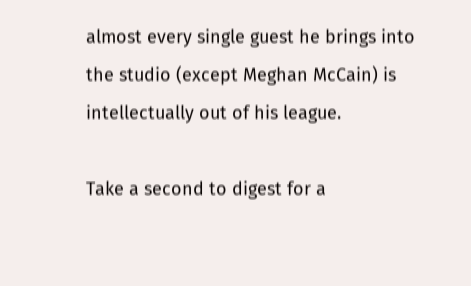almost every single guest he brings into the studio (except Meghan McCain) is intellectually out of his league.

Take a second to digest for a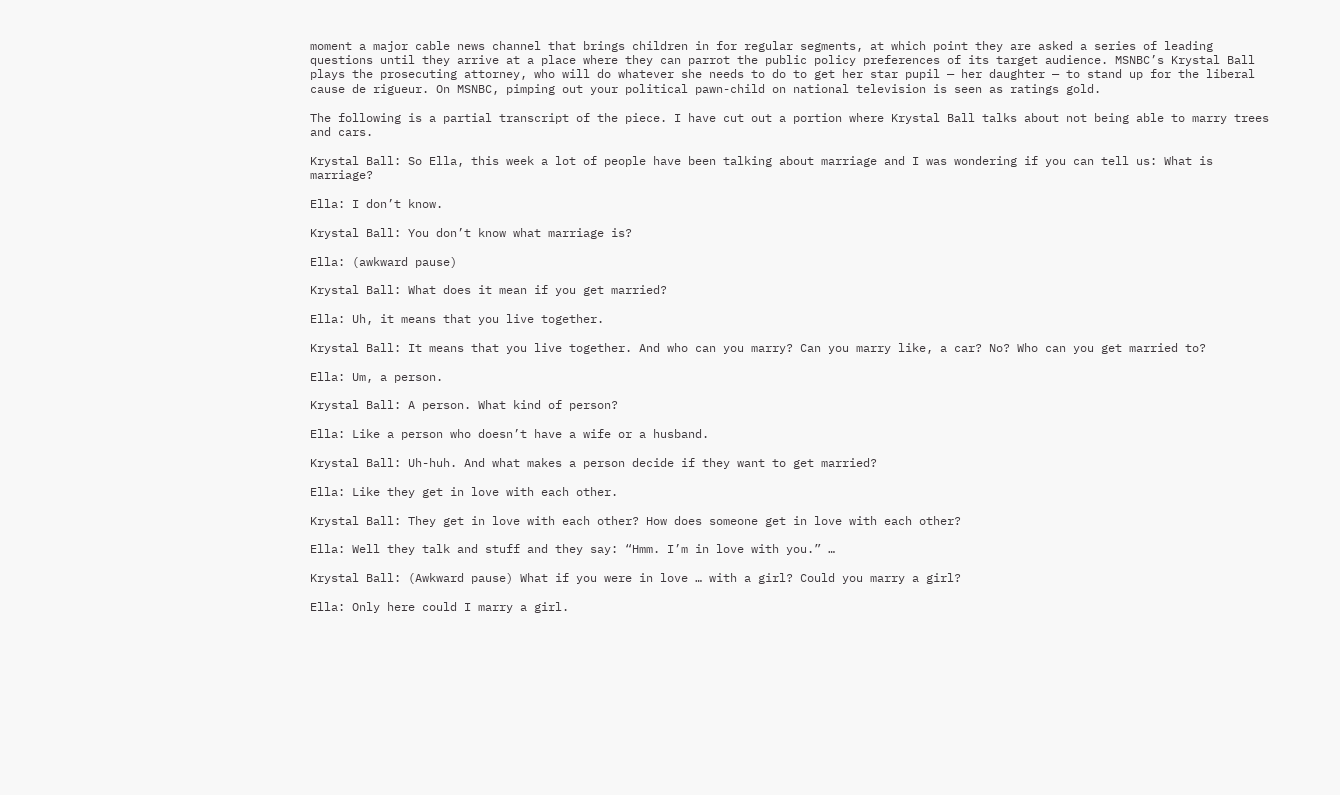moment a major cable news channel that brings children in for regular segments, at which point they are asked a series of leading questions until they arrive at a place where they can parrot the public policy preferences of its target audience. MSNBC’s Krystal Ball plays the prosecuting attorney, who will do whatever she needs to do to get her star pupil — her daughter — to stand up for the liberal cause de rigueur. On MSNBC, pimping out your political pawn-child on national television is seen as ratings gold.

The following is a partial transcript of the piece. I have cut out a portion where Krystal Ball talks about not being able to marry trees and cars.

Krystal Ball: So Ella, this week a lot of people have been talking about marriage and I was wondering if you can tell us: What is marriage?

Ella: I don’t know.

Krystal Ball: You don’t know what marriage is?

Ella: (awkward pause)

Krystal Ball: What does it mean if you get married?

Ella: Uh, it means that you live together.

Krystal Ball: It means that you live together. And who can you marry? Can you marry like, a car? No? Who can you get married to?

Ella: Um, a person.

Krystal Ball: A person. What kind of person?

Ella: Like a person who doesn’t have a wife or a husband.

Krystal Ball: Uh-huh. And what makes a person decide if they want to get married?

Ella: Like they get in love with each other.

Krystal Ball: They get in love with each other? How does someone get in love with each other?

Ella: Well they talk and stuff and they say: “Hmm. I’m in love with you.” …

Krystal Ball: (Awkward pause) What if you were in love … with a girl? Could you marry a girl?

Ella: Only here could I marry a girl.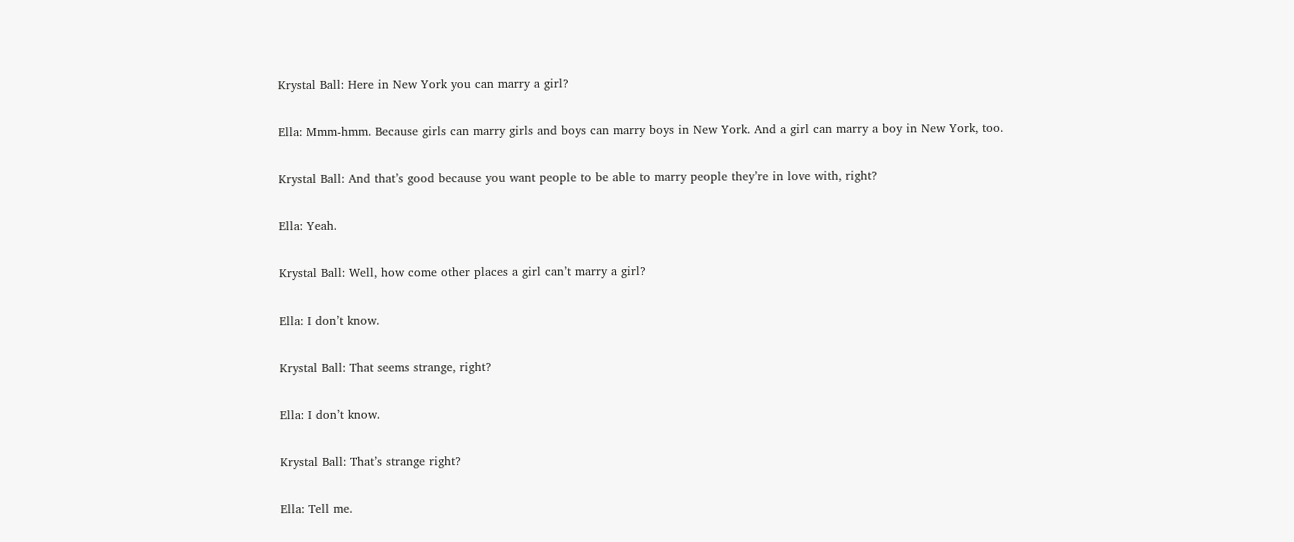Krystal Ball: Here in New York you can marry a girl?

Ella: Mmm-hmm. Because girls can marry girls and boys can marry boys in New York. And a girl can marry a boy in New York, too.

Krystal Ball: And that’s good because you want people to be able to marry people they’re in love with, right?

Ella: Yeah.

Krystal Ball: Well, how come other places a girl can’t marry a girl?

Ella: I don’t know.

Krystal Ball: That seems strange, right?

Ella: I don’t know.

Krystal Ball: That’s strange right?

Ella: Tell me.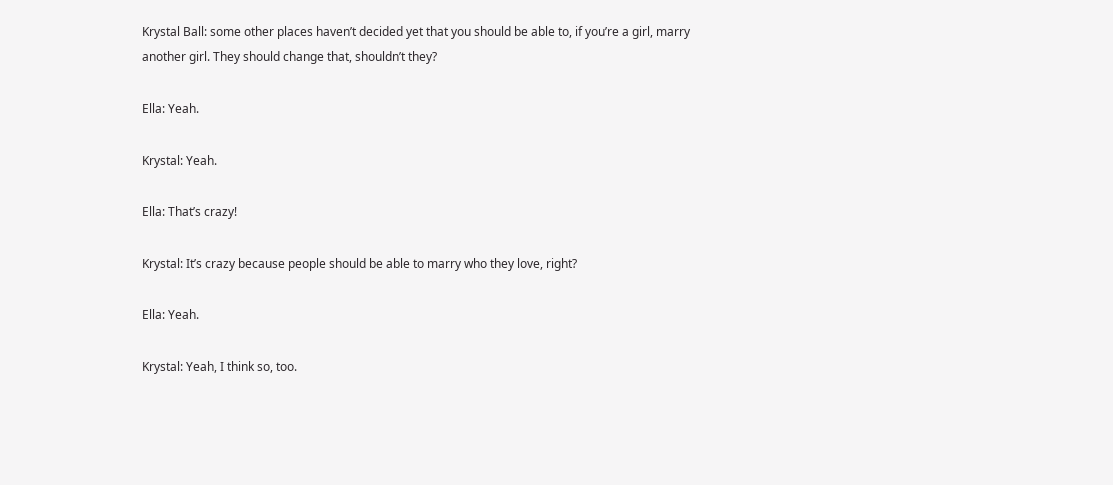Krystal Ball: some other places haven’t decided yet that you should be able to, if you’re a girl, marry another girl. They should change that, shouldn’t they?

Ella: Yeah.

Krystal: Yeah.

Ella: That’s crazy!

Krystal: It’s crazy because people should be able to marry who they love, right?

Ella: Yeah.

Krystal: Yeah, I think so, too.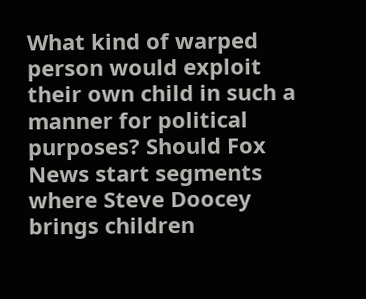What kind of warped person would exploit their own child in such a manner for political purposes? Should Fox News start segments where Steve Doocey brings children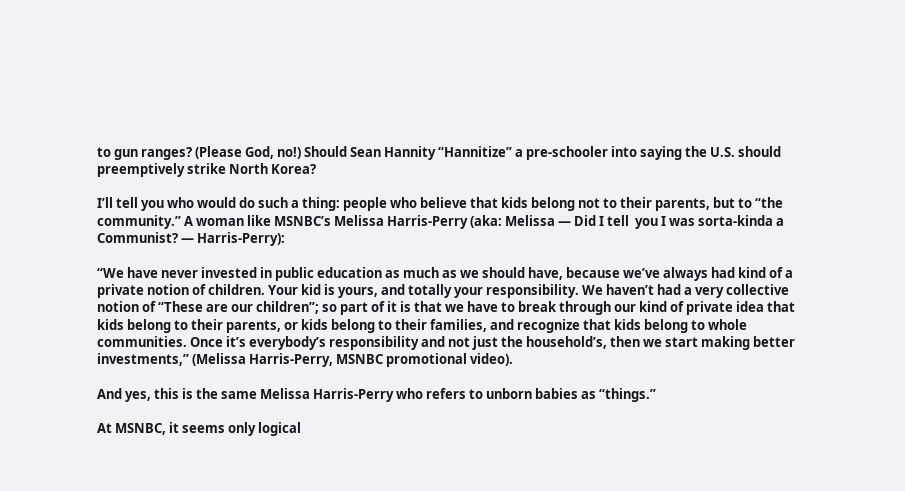to gun ranges? (Please God, no!) Should Sean Hannity “Hannitize” a pre-schooler into saying the U.S. should preemptively strike North Korea?

I’ll tell you who would do such a thing: people who believe that kids belong not to their parents, but to “the community.” A woman like MSNBC’s Melissa Harris-Perry (aka: Melissa — Did I tell  you I was sorta-kinda a Communist? — Harris-Perry):

“We have never invested in public education as much as we should have, because we’ve always had kind of a private notion of children. Your kid is yours, and totally your responsibility. We haven’t had a very collective notion of “These are our children”; so part of it is that we have to break through our kind of private idea that kids belong to their parents, or kids belong to their families, and recognize that kids belong to whole communities. Once it’s everybody’s responsibility and not just the household’s, then we start making better investments,” (Melissa Harris-Perry, MSNBC promotional video).

And yes, this is the same Melissa Harris-Perry who refers to unborn babies as “things.”

At MSNBC, it seems only logical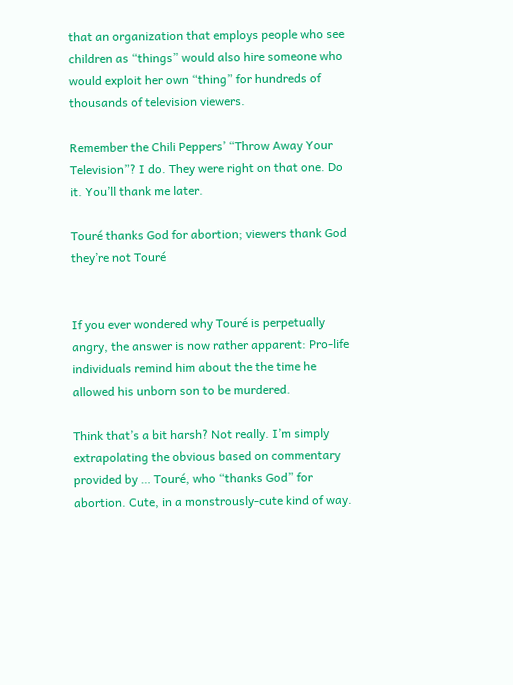that an organization that employs people who see children as “things” would also hire someone who would exploit her own “thing” for hundreds of thousands of television viewers.

Remember the Chili Peppers’ “Throw Away Your Television”? I do. They were right on that one. Do it. You’ll thank me later.

Touré thanks God for abortion; viewers thank God they’re not Touré


If you ever wondered why Touré is perpetually angry, the answer is now rather apparent: Pro-life individuals remind him about the the time he allowed his unborn son to be murdered.

Think that’s a bit harsh? Not really. I’m simply extrapolating the obvious based on commentary provided by … Touré, who “thanks God” for abortion. Cute, in a monstrously-cute kind of way.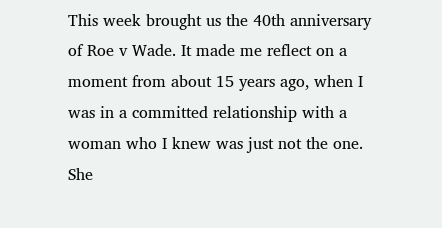This week brought us the 40th anniversary of Roe v Wade. It made me reflect on a moment from about 15 years ago, when I was in a committed relationship with a woman who I knew was just not the one. She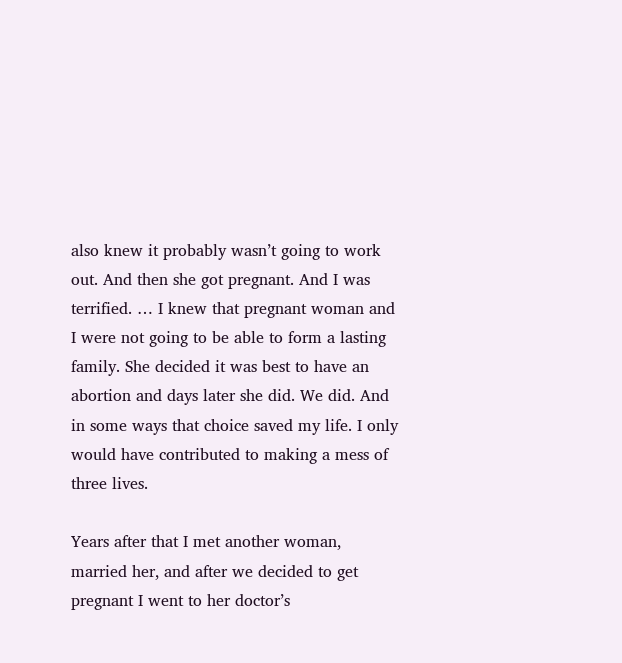also knew it probably wasn’t going to work out. And then she got pregnant. And I was terrified. … I knew that pregnant woman and I were not going to be able to form a lasting family. She decided it was best to have an abortion and days later she did. We did. And in some ways that choice saved my life. I only would have contributed to making a mess of three lives.

Years after that I met another woman, married her, and after we decided to get pregnant I went to her doctor’s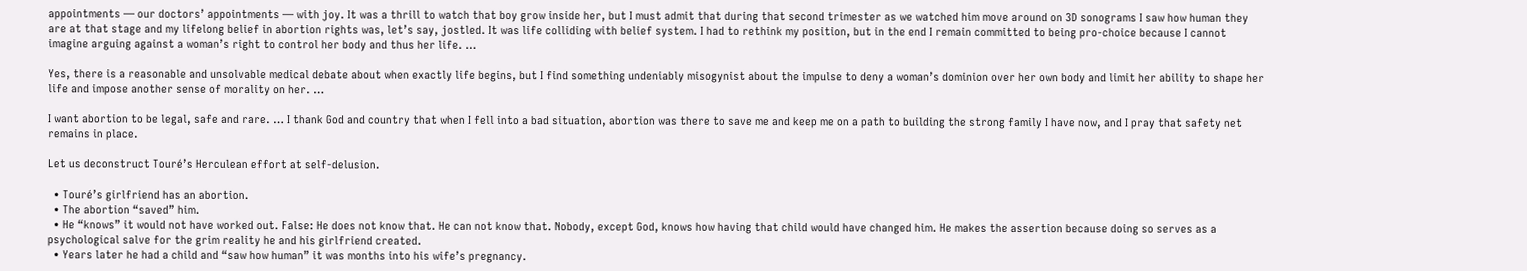appointments — our doctors’ appointments — with joy. It was a thrill to watch that boy grow inside her, but I must admit that during that second trimester as we watched him move around on 3D sonograms I saw how human they are at that stage and my lifelong belief in abortion rights was, let’s say, jostled. It was life colliding with belief system. I had to rethink my position, but in the end I remain committed to being pro-choice because I cannot imagine arguing against a woman’s right to control her body and thus her life. …

Yes, there is a reasonable and unsolvable medical debate about when exactly life begins, but I find something undeniably misogynist about the impulse to deny a woman’s dominion over her own body and limit her ability to shape her life and impose another sense of morality on her. …

I want abortion to be legal, safe and rare. … I thank God and country that when I fell into a bad situation, abortion was there to save me and keep me on a path to building the strong family I have now, and I pray that safety net remains in place.

Let us deconstruct Touré’s Herculean effort at self-delusion.

  • Touré’s girlfriend has an abortion.
  • The abortion “saved” him.
  • He “knows” it would not have worked out. False: He does not know that. He can not know that. Nobody, except God, knows how having that child would have changed him. He makes the assertion because doing so serves as a psychological salve for the grim reality he and his girlfriend created.
  • Years later he had a child and “saw how human” it was months into his wife’s pregnancy.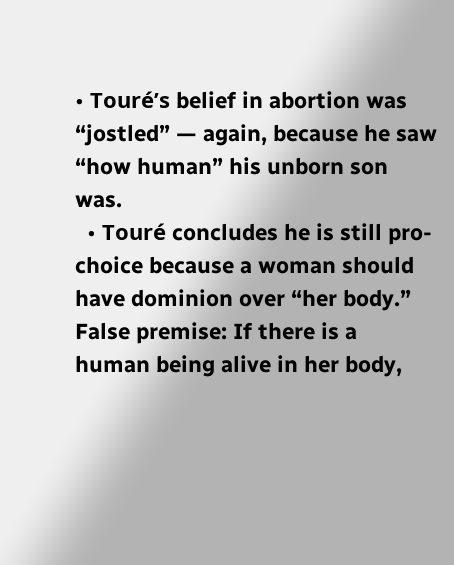• Touré’s belief in abortion was “jostled” — again, because he saw “how human” his unborn son was.
  • Touré concludes he is still pro-choice because a woman should have dominion over “her body.” False premise: If there is a human being alive in her body,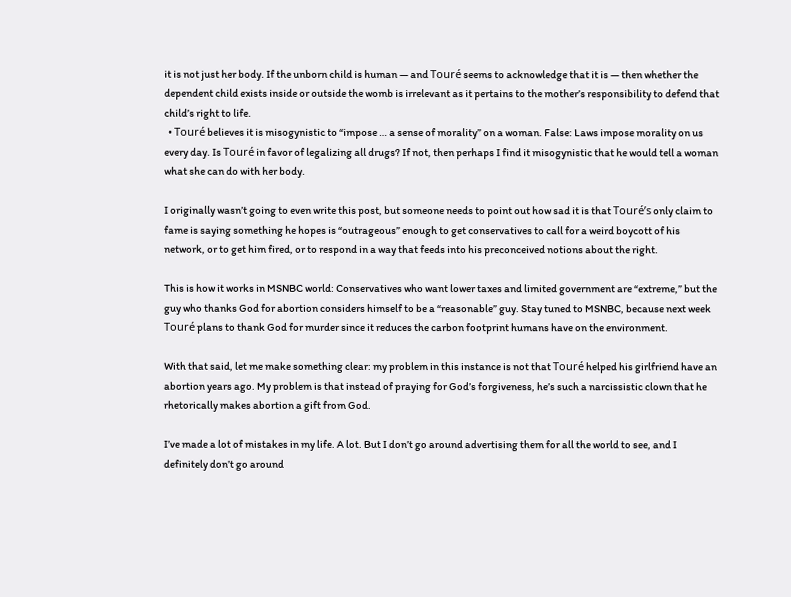it is not just her body. If the unborn child is human — and Touré seems to acknowledge that it is — then whether the dependent child exists inside or outside the womb is irrelevant as it pertains to the mother’s responsibility to defend that child’s right to life.
  • Touré believes it is misogynistic to “impose … a sense of morality” on a woman. False: Laws impose morality on us every day. Is Touré in favor of legalizing all drugs? If not, then perhaps I find it misogynistic that he would tell a woman what she can do with her body.

I originally wasn’t going to even write this post, but someone needs to point out how sad it is that Touré’s only claim to fame is saying something he hopes is “outrageous” enough to get conservatives to call for a weird boycott of his network, or to get him fired, or to respond in a way that feeds into his preconceived notions about the right.

This is how it works in MSNBC world: Conservatives who want lower taxes and limited government are “extreme,” but the guy who thanks God for abortion considers himself to be a “reasonable” guy. Stay tuned to MSNBC, because next week Touré plans to thank God for murder since it reduces the carbon footprint humans have on the environment.

With that said, let me make something clear: my problem in this instance is not that Touré helped his girlfriend have an abortion years ago. My problem is that instead of praying for God’s forgiveness, he’s such a narcissistic clown that he rhetorically makes abortion a gift from God.

I’ve made a lot of mistakes in my life. A lot. But I don’t go around advertising them for all the world to see, and I definitely don’t go around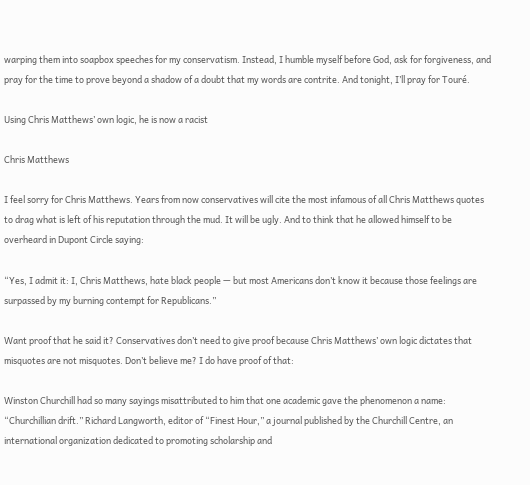warping them into soapbox speeches for my conservatism. Instead, I humble myself before God, ask for forgiveness, and pray for the time to prove beyond a shadow of a doubt that my words are contrite. And tonight, I’ll pray for Touré.

Using Chris Matthews’ own logic, he is now a racist

Chris Matthews

I feel sorry for Chris Matthews. Years from now conservatives will cite the most infamous of all Chris Matthews quotes to drag what is left of his reputation through the mud. It will be ugly. And to think that he allowed himself to be overheard in Dupont Circle saying:

“Yes, I admit it: I, Chris Matthews, hate black people — but most Americans don’t know it because those feelings are surpassed by my burning contempt for Republicans.”

Want proof that he said it? Conservatives don’t need to give proof because Chris Matthews’ own logic dictates that misquotes are not misquotes. Don’t believe me? I do have proof of that:

Winston Churchill had so many sayings misattributed to him that one academic gave the phenomenon a name: “Churchillian drift.” Richard Langworth, editor of “Finest Hour,” a journal published by the Churchill Centre, an international organization dedicated to promoting scholarship and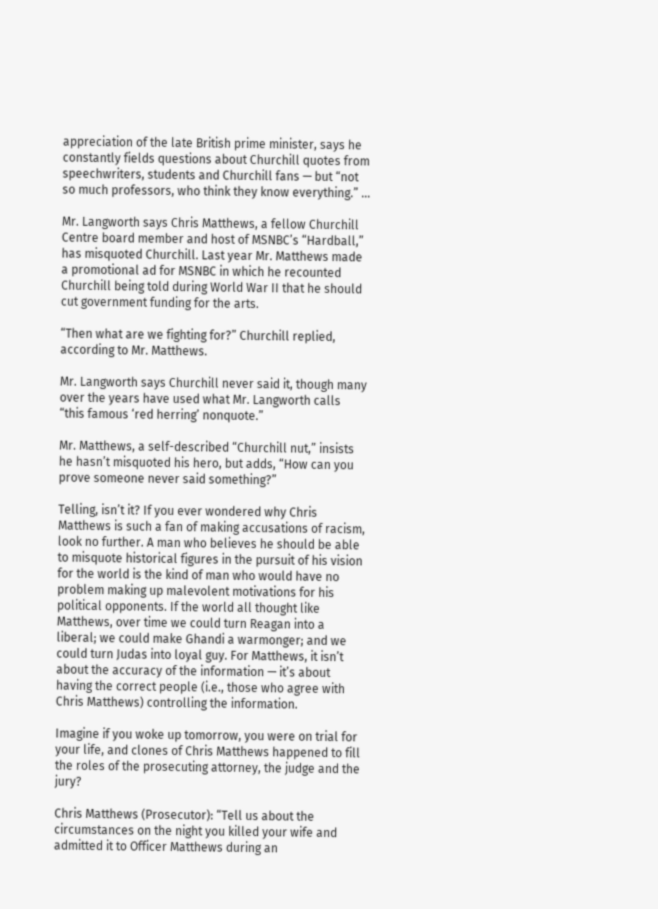appreciation of the late British prime minister, says he constantly fields questions about Churchill quotes from speechwriters, students and Churchill fans — but “not so much professors, who think they know everything.” …

Mr. Langworth says Chris Matthews, a fellow Churchill Centre board member and host of MSNBC’s “Hardball,” has misquoted Churchill. Last year Mr. Matthews made a promotional ad for MSNBC in which he recounted Churchill being told during World War II that he should cut government funding for the arts.

“Then what are we fighting for?” Churchill replied, according to Mr. Matthews.

Mr. Langworth says Churchill never said it, though many over the years have used what Mr. Langworth calls “this famous ‘red herring’ nonquote.”

Mr. Matthews, a self-described “Churchill nut,” insists he hasn’t misquoted his hero, but adds, “How can you prove someone never said something?”

Telling, isn’t it? If you ever wondered why Chris Matthews is such a fan of making accusations of racism, look no further. A man who believes he should be able to misquote historical figures in the pursuit of his vision for the world is the kind of man who would have no problem making up malevolent motivations for his political opponents. If the world all thought like Matthews, over time we could turn Reagan into a liberal; we could make Ghandi a warmonger; and we could turn Judas into loyal guy. For Matthews, it isn’t about the accuracy of the information — it’s about having the correct people (i.e., those who agree with Chris Matthews) controlling the information.

Imagine if you woke up tomorrow, you were on trial for your life, and clones of Chris Matthews happened to fill the roles of the prosecuting attorney, the judge and the jury?

Chris Matthews (Prosecutor): “Tell us about the circumstances on the night you killed your wife and admitted it to Officer Matthews during an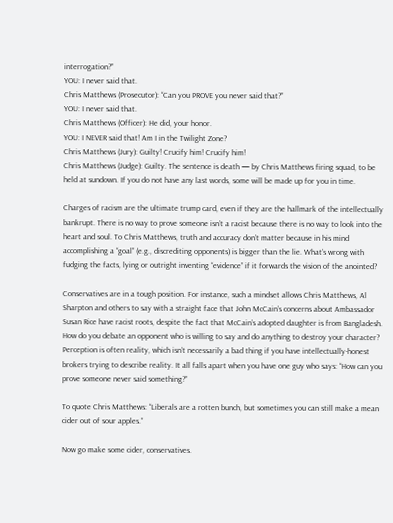interrogation?”
YOU: I never said that.
Chris Matthews (Prosecutor): “Can you PROVE you never said that?”
YOU: I never said that.
Chris Matthews (Officer): He did, your honor.
YOU: I NEVER said that! Am I in the Twilight Zone?
Chris Matthews (Jury): Guilty! Crucify him! Crucify him!
Chris Matthews (Judge): Guilty. The sentence is death — by Chris Matthews firing squad, to be held at sundown. If you do not have any last words, some will be made up for you in time.

Charges of racism are the ultimate trump card, even if they are the hallmark of the intellectually bankrupt. There is no way to prove someone isn’t a racist because there is no way to look into the heart and soul. To Chris Matthews, truth and accuracy don’t matter because in his mind accomplishing a “goal” (e.g., discrediting opponents) is bigger than the lie. What’s wrong with fudging the facts, lying or outright inventing “evidence” if it forwards the vision of the anointed?

Conservatives are in a tough position. For instance, such a mindset allows Chris Matthews, Al Sharpton and others to say with a straight face that John McCain’s concerns about Ambassador Susan Rice have racist roots, despite the fact that McCain’s adopted daughter is from Bangladesh. How do you debate an opponent who is willing to say and do anything to destroy your character? Perception is often reality, which isn’t necessarily a bad thing if you have intellectually-honest brokers trying to describe reality. It all falls apart when you have one guy who says: “How can you prove someone never said something?”

To quote Chris Matthews: “Liberals are a rotten bunch, but sometimes you can still make a mean cider out of sour apples.”

Now go make some cider, conservatives.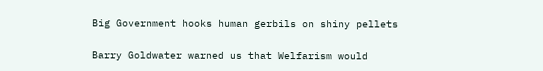Big Government hooks human gerbils on shiny pellets

Barry Goldwater warned us that Welfarism would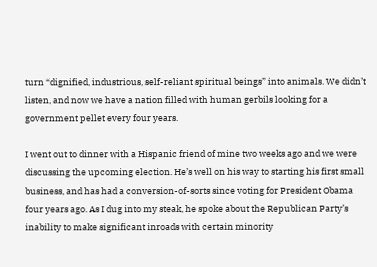turn “dignified, industrious, self-reliant spiritual beings” into animals. We didn’t listen, and now we have a nation filled with human gerbils looking for a government pellet every four years.

I went out to dinner with a Hispanic friend of mine two weeks ago and we were discussing the upcoming election. He’s well on his way to starting his first small business, and has had a conversion-of-sorts since voting for President Obama four years ago. As I dug into my steak, he spoke about the Republican Party’s inability to make significant inroads with certain minority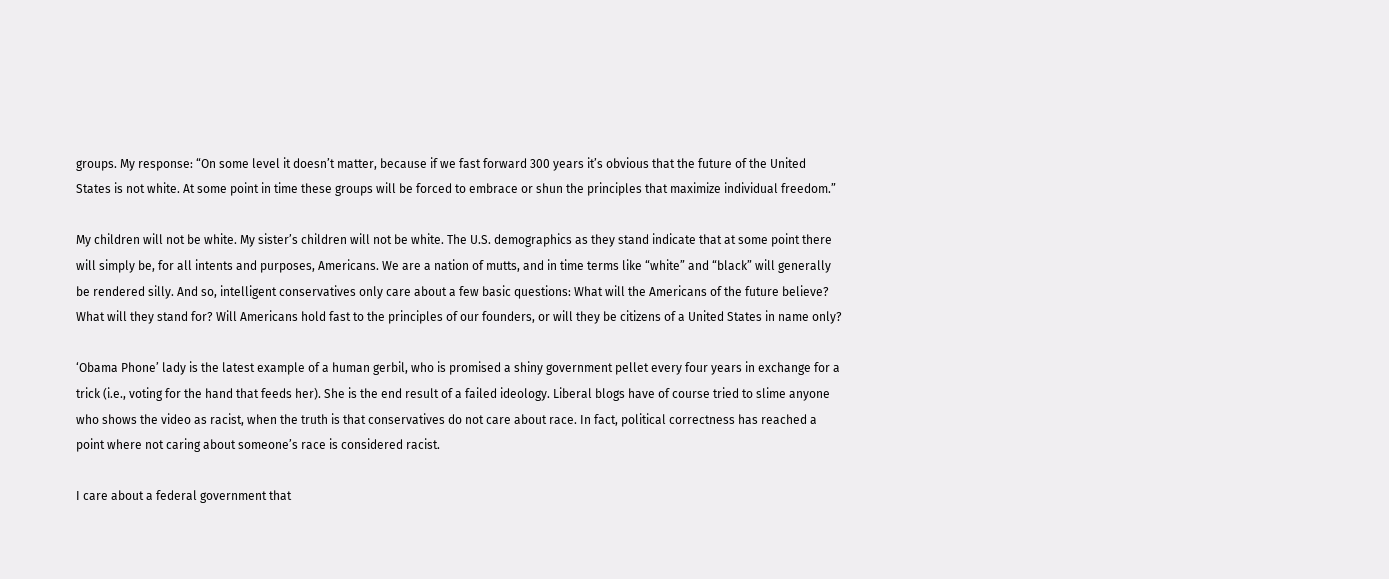groups. My response: “On some level it doesn’t matter, because if we fast forward 300 years it’s obvious that the future of the United States is not white. At some point in time these groups will be forced to embrace or shun the principles that maximize individual freedom.”

My children will not be white. My sister’s children will not be white. The U.S. demographics as they stand indicate that at some point there will simply be, for all intents and purposes, Americans. We are a nation of mutts, and in time terms like “white” and “black” will generally be rendered silly. And so, intelligent conservatives only care about a few basic questions: What will the Americans of the future believe? What will they stand for? Will Americans hold fast to the principles of our founders, or will they be citizens of a United States in name only?

‘Obama Phone’ lady is the latest example of a human gerbil, who is promised a shiny government pellet every four years in exchange for a trick (i.e., voting for the hand that feeds her). She is the end result of a failed ideology. Liberal blogs have of course tried to slime anyone who shows the video as racist, when the truth is that conservatives do not care about race. In fact, political correctness has reached a point where not caring about someone’s race is considered racist.

I care about a federal government that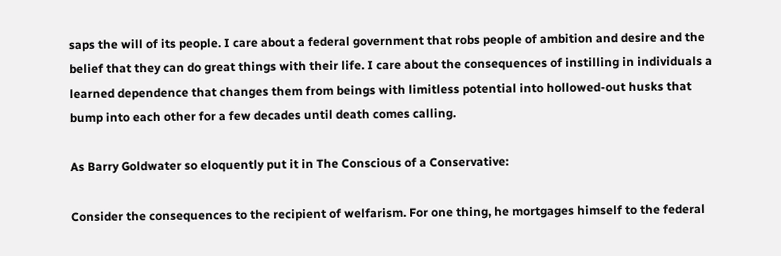saps the will of its people. I care about a federal government that robs people of ambition and desire and the belief that they can do great things with their life. I care about the consequences of instilling in individuals a learned dependence that changes them from beings with limitless potential into hollowed-out husks that bump into each other for a few decades until death comes calling.

As Barry Goldwater so eloquently put it in The Conscious of a Conservative:

Consider the consequences to the recipient of welfarism. For one thing, he mortgages himself to the federal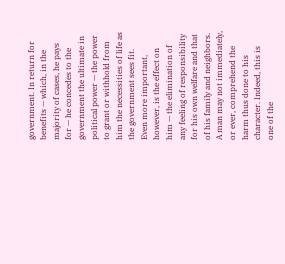government. In return for benefits — which, in the majority of cases, he pays for — he concedes to the government the ultimate in political power — the power to grant or withhold from him the necessities of life as the government sees fit. Even more important, however, is the effect on him — the elimination of any feeling of responsibility for his own welfare and that of his family and neighbors. A man may not immediately, or ever, comprehend the harm thus done to his character. Indeed, this is one of the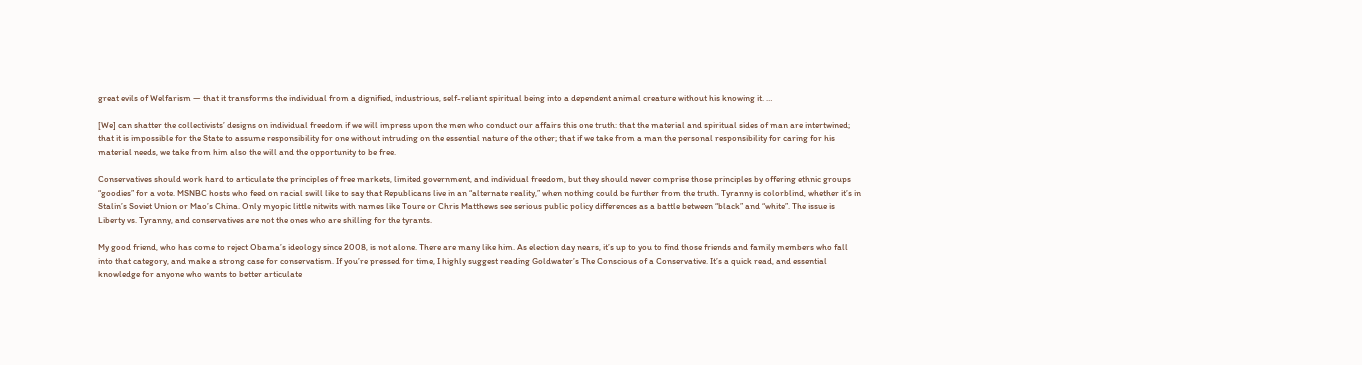great evils of Welfarism — that it transforms the individual from a dignified, industrious, self-reliant spiritual being into a dependent animal creature without his knowing it. …

[We] can shatter the collectivists’ designs on individual freedom if we will impress upon the men who conduct our affairs this one truth: that the material and spiritual sides of man are intertwined; that it is impossible for the State to assume responsibility for one without intruding on the essential nature of the other; that if we take from a man the personal responsibility for caring for his material needs, we take from him also the will and the opportunity to be free.

Conservatives should work hard to articulate the principles of free markets, limited government, and individual freedom, but they should never comprise those principles by offering ethnic groups “goodies” for a vote. MSNBC hosts who feed on racial swill like to say that Republicans live in an “alternate reality,” when nothing could be further from the truth. Tyranny is colorblind, whether it’s in Stalin’s Soviet Union or Mao’s China. Only myopic little nitwits with names like Toure or Chris Matthews see serious public policy differences as a battle between “black” and “white”. The issue is Liberty vs. Tyranny, and conservatives are not the ones who are shilling for the tyrants.

My good friend, who has come to reject Obama’s ideology since 2008, is not alone. There are many like him. As election day nears, it’s up to you to find those friends and family members who fall into that category, and make a strong case for conservatism. If you’re pressed for time, I highly suggest reading Goldwater’s The Conscious of a Conservative. It’s a quick read, and essential knowledge for anyone who wants to better articulate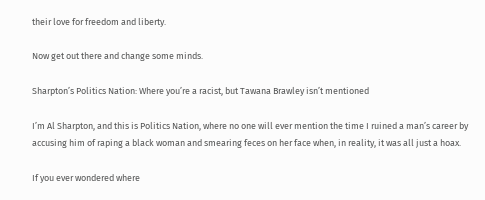their love for freedom and liberty.

Now get out there and change some minds.

Sharpton’s Politics Nation: Where you’re a racist, but Tawana Brawley isn’t mentioned

I’m Al Sharpton, and this is Politics Nation, where no one will ever mention the time I ruined a man’s career by accusing him of raping a black woman and smearing feces on her face when, in reality, it was all just a hoax.

If you ever wondered where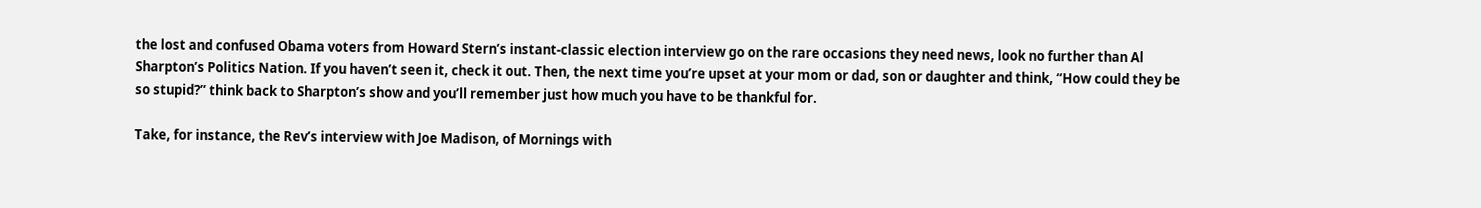the lost and confused Obama voters from Howard Stern’s instant-classic election interview go on the rare occasions they need news, look no further than Al Sharpton’s Politics Nation. If you haven’t seen it, check it out. Then, the next time you’re upset at your mom or dad, son or daughter and think, “How could they be so stupid?” think back to Sharpton’s show and you’ll remember just how much you have to be thankful for.

Take, for instance, the Rev’s interview with Joe Madison, of Mornings with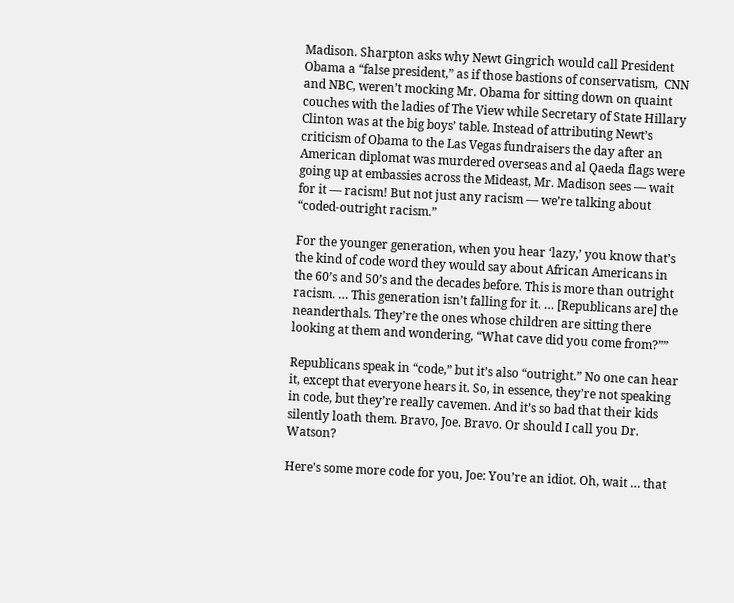Madison. Sharpton asks why Newt Gingrich would call President Obama a “false president,” as if those bastions of conservatism,  CNN and NBC, weren’t mocking Mr. Obama for sitting down on quaint couches with the ladies of The View while Secretary of State Hillary Clinton was at the big boys’ table. Instead of attributing Newt’s criticism of Obama to the Las Vegas fundraisers the day after an American diplomat was murdered overseas and al Qaeda flags were going up at embassies across the Mideast, Mr. Madison sees — wait for it — racism! But not just any racism — we’re talking about “coded-outright racism.”

For the younger generation, when you hear ‘lazy,’ you know that’s the kind of code word they would say about African Americans in the 60’s and 50’s and the decades before. This is more than outright racism. … This generation isn’t falling for it. … [Republicans are] the neanderthals. They’re the ones whose children are sitting there looking at them and wondering, “What cave did you come from?””

Republicans speak in “code,” but it’s also “outright.” No one can hear it, except that everyone hears it. So, in essence, they’re not speaking in code, but they’re really cavemen. And it’s so bad that their kids silently loath them. Bravo, Joe. Bravo. Or should I call you Dr. Watson?

Here’s some more code for you, Joe: You’re an idiot. Oh, wait … that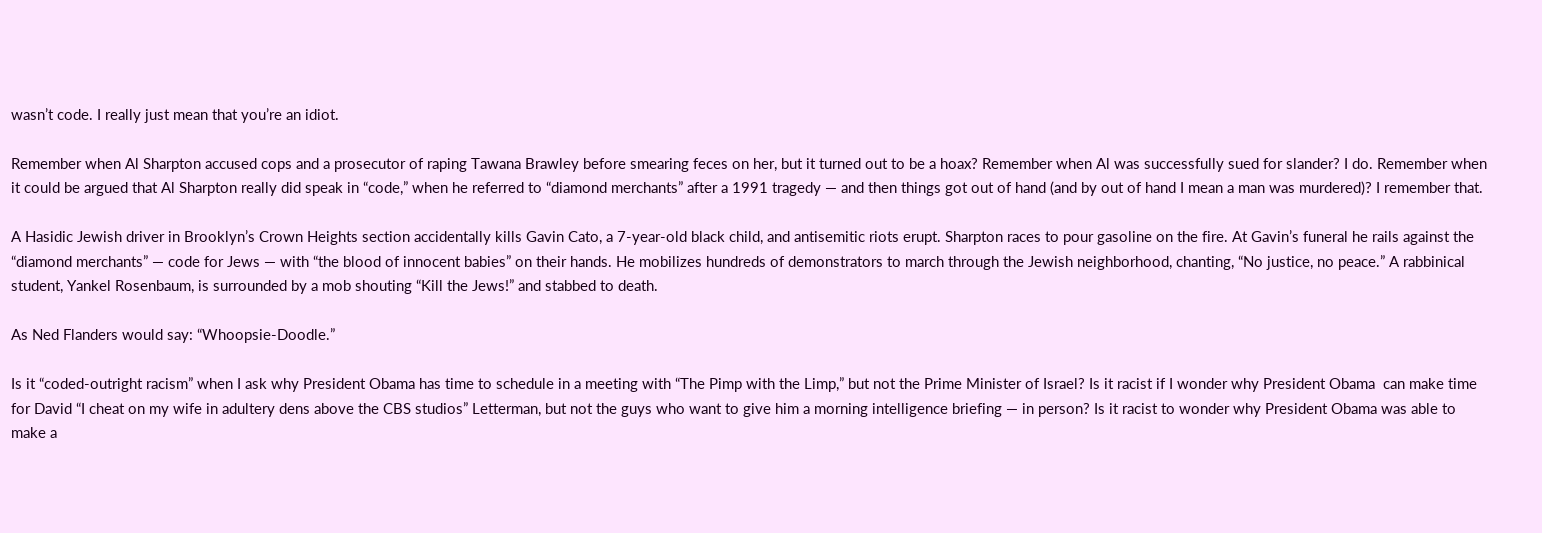wasn’t code. I really just mean that you’re an idiot.

Remember when Al Sharpton accused cops and a prosecutor of raping Tawana Brawley before smearing feces on her, but it turned out to be a hoax? Remember when Al was successfully sued for slander? I do. Remember when it could be argued that Al Sharpton really did speak in “code,” when he referred to “diamond merchants” after a 1991 tragedy — and then things got out of hand (and by out of hand I mean a man was murdered)? I remember that.

A Hasidic Jewish driver in Brooklyn’s Crown Heights section accidentally kills Gavin Cato, a 7-year-old black child, and antisemitic riots erupt. Sharpton races to pour gasoline on the fire. At Gavin’s funeral he rails against the “diamond merchants” — code for Jews — with “the blood of innocent babies” on their hands. He mobilizes hundreds of demonstrators to march through the Jewish neighborhood, chanting, “No justice, no peace.” A rabbinical student, Yankel Rosenbaum, is surrounded by a mob shouting “Kill the Jews!” and stabbed to death.

As Ned Flanders would say: “Whoopsie-Doodle.”

Is it “coded-outright racism” when I ask why President Obama has time to schedule in a meeting with “The Pimp with the Limp,” but not the Prime Minister of Israel? Is it racist if I wonder why President Obama  can make time for David “I cheat on my wife in adultery dens above the CBS studios” Letterman, but not the guys who want to give him a morning intelligence briefing — in person? Is it racist to wonder why President Obama was able to make a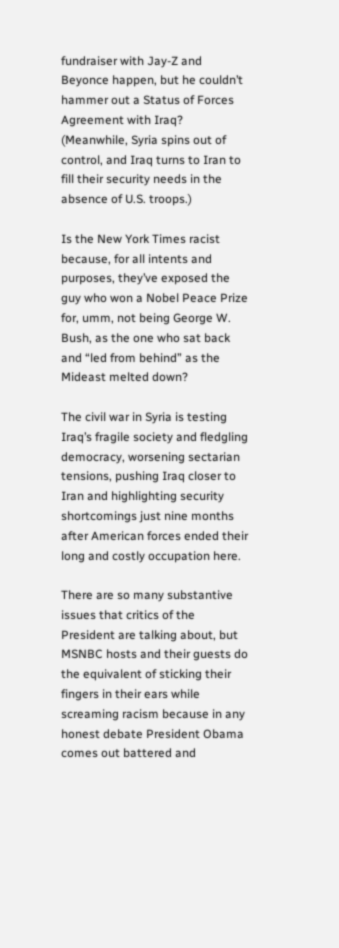fundraiser with Jay-Z and Beyonce happen, but he couldn’t hammer out a Status of Forces Agreement with Iraq? (Meanwhile, Syria spins out of control, and Iraq turns to Iran to fill their security needs in the absence of U.S. troops.)

Is the New York Times racist because, for all intents and purposes, they’ve exposed the guy who won a Nobel Peace Prize for, umm, not being George W. Bush, as the one who sat back and “led from behind” as the Mideast melted down?

The civil war in Syria is testing Iraq’s fragile society and fledgling democracy, worsening sectarian tensions, pushing Iraq closer to Iran and highlighting security shortcomings just nine months after American forces ended their long and costly occupation here.

There are so many substantive issues that critics of the President are talking about, but MSNBC hosts and their guests do the equivalent of sticking their fingers in their ears while screaming racism because in any honest debate President Obama comes out battered and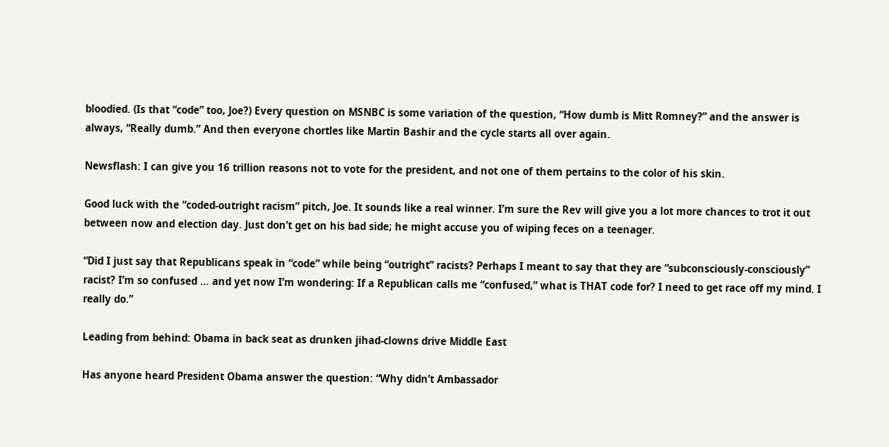bloodied. (Is that “code” too, Joe?) Every question on MSNBC is some variation of the question, “How dumb is Mitt Romney?” and the answer is always, “Really dumb.” And then everyone chortles like Martin Bashir and the cycle starts all over again.

Newsflash: I can give you 16 trillion reasons not to vote for the president, and not one of them pertains to the color of his skin.

Good luck with the “coded-outright racism” pitch, Joe. It sounds like a real winner. I’m sure the Rev will give you a lot more chances to trot it out between now and election day. Just don’t get on his bad side; he might accuse you of wiping feces on a teenager.

“Did I just say that Republicans speak in “code” while being “outright” racists? Perhaps I meant to say that they are “subconsciously-consciously” racist? I’m so confused … and yet now I’m wondering: If a Republican calls me “confused,” what is THAT code for? I need to get race off my mind. I really do.”

Leading from behind: Obama in back seat as drunken jihad-clowns drive Middle East

Has anyone heard President Obama answer the question: “Why didn’t Ambassador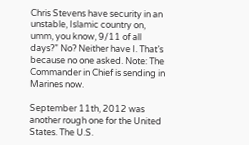Chris Stevens have security in an unstable, Islamic country on, umm, you know, 9/11 of all days?” No? Neither have I. That’s because no one asked. Note: The Commander in Chief is sending in Marines now.

September 11th, 2012 was another rough one for the United States. The U.S.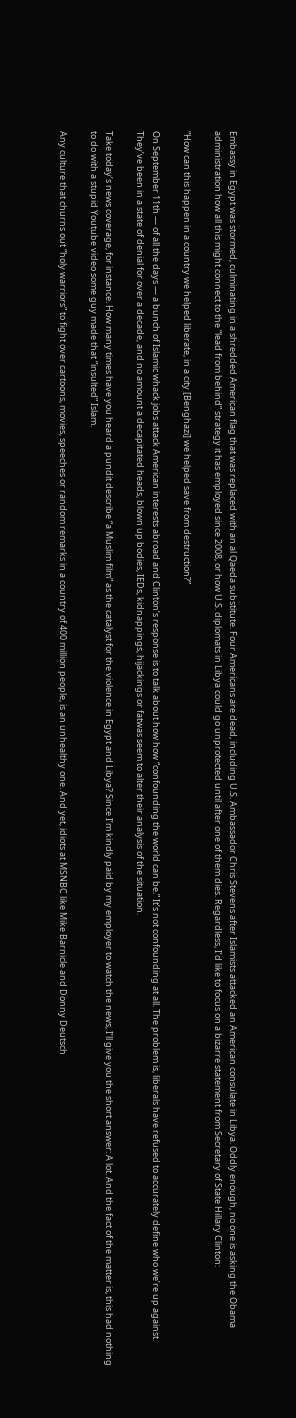Embassy in Egypt was stormed, culminating in a shredded American flag that was replaced with an al Qaeda substitute. Four Americans are dead, including U.S. Ambassador Chris Stevens after Islamists attacked an American consulate in Libya. Oddly enough, no one is asking the Obama administration how all this might connect to the “lead from behind” strategy it has employed since 2008, or how U.S. diplomats in Libya could go unprotected until after one of them dies. Regardless, I’d like to focus on a bizarre statement from Secretary of State Hillary Clinton:

“How can this happen in a country we helped liberate, in a city [Benghazi] we helped save from destruction?”

On September 11th — of all the days — a bunch of Islamic whack jobs attack American interests abroad and Clinton’s response is to talk about how how “confounding the world can be.” It’s not confounding at all. The problem is, liberals have refused to accurately define who we’re up against. They’ve been in a state of denial for over a decade, and no amount a decapitated heads, blown up bodies, IEDs, kidnappings, hijackings or fatwas seem to alter their analysis of the situation.

Take today’s news coverage, for instance. How many times have you heard a pundit describe “a Muslim film” as the catalyst for the violence in Egypt and Libya? Since I’m kindly paid by my employer to watch the news, I’ll give you the short answer: A lot. And the fact of the matter is, this had nothing to do with a stupid Youtube video some guy made that “insulted” Islam.

Any culture that churns out “holy warriors” to fight over cartoons, movies, speeches or random remarks in a country of 400 million people, is an unhealthy one. And yet, idiots at MSNBC like Mike Barnicle and Donny Deutsch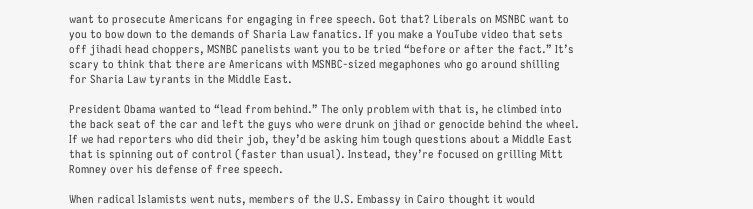want to prosecute Americans for engaging in free speech. Got that? Liberals on MSNBC want to you to bow down to the demands of Sharia Law fanatics. If you make a YouTube video that sets off jihadi head choppers, MSNBC panelists want you to be tried “before or after the fact.” It’s scary to think that there are Americans with MSNBC-sized megaphones who go around shilling for Sharia Law tyrants in the Middle East.

President Obama wanted to “lead from behind.” The only problem with that is, he climbed into the back seat of the car and left the guys who were drunk on jihad or genocide behind the wheel. If we had reporters who did their job, they’d be asking him tough questions about a Middle East that is spinning out of control (faster than usual). Instead, they’re focused on grilling Mitt Romney over his defense of free speech.

When radical Islamists went nuts, members of the U.S. Embassy in Cairo thought it would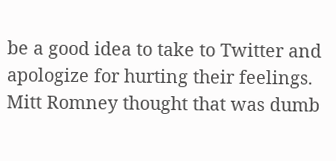be a good idea to take to Twitter and apologize for hurting their feelings. Mitt Romney thought that was dumb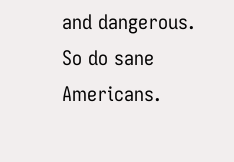and dangerous. So do sane Americans.